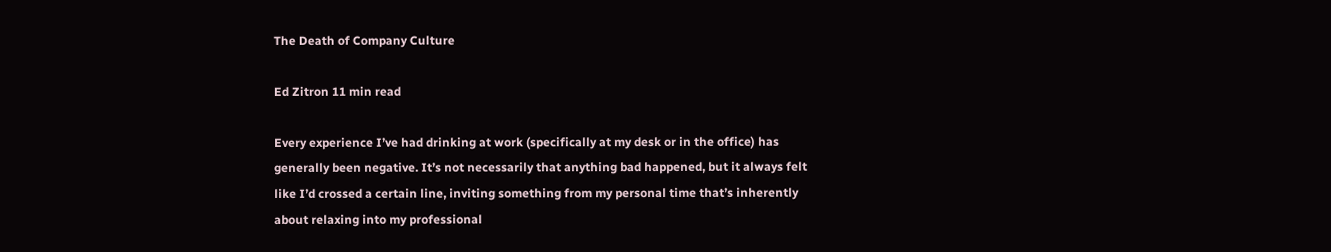The Death of Company Culture

Ed Zitron 11 min read

Every experience I’ve had drinking at work (specifically at my desk or in the office) has generally been negative. It’s not necessarily that anything bad happened, but it always felt like I’d crossed a certain line, inviting something from my personal time that’s inherently about relaxing into my professional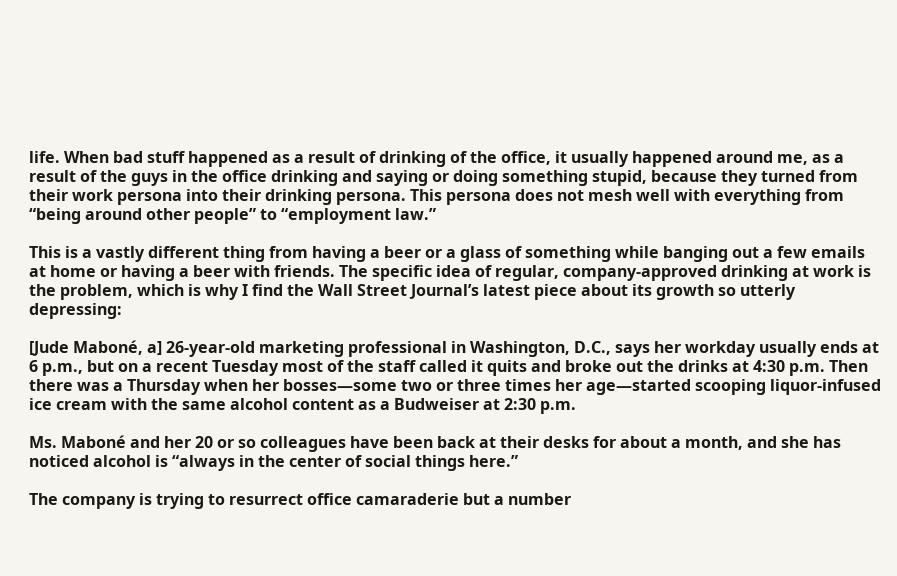life. When bad stuff happened as a result of drinking of the office, it usually happened around me, as a result of the guys in the office drinking and saying or doing something stupid, because they turned from their work persona into their drinking persona. This persona does not mesh well with everything from “being around other people” to “employment law.”

This is a vastly different thing from having a beer or a glass of something while banging out a few emails at home or having a beer with friends. The specific idea of regular, company-approved drinking at work is the problem, which is why I find the Wall Street Journal’s latest piece about its growth so utterly depressing:

[Jude Maboné, a] 26-year-old marketing professional in Washington, D.C., says her workday usually ends at 6 p.m., but on a recent Tuesday most of the staff called it quits and broke out the drinks at 4:30 p.m. Then there was a Thursday when her bosses—some two or three times her age—started scooping liquor-infused ice cream with the same alcohol content as a Budweiser at 2:30 p.m.

Ms. Maboné and her 20 or so colleagues have been back at their desks for about a month, and she has noticed alcohol is “always in the center of social things here.”

The company is trying to resurrect office camaraderie but a number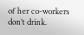of her co-workers don’t drink.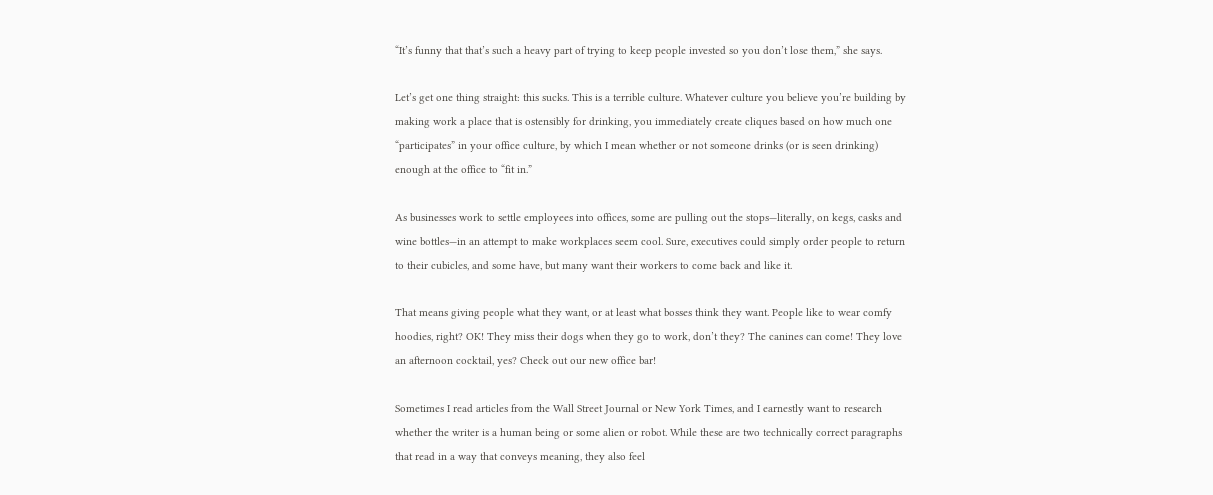“It’s funny that that’s such a heavy part of trying to keep people invested so you don’t lose them,” she says.

Let’s get one thing straight: this sucks. This is a terrible culture. Whatever culture you believe you’re building by making work a place that is ostensibly for drinking, you immediately create cliques based on how much one “participates” in your office culture, by which I mean whether or not someone drinks (or is seen drinking) enough at the office to “fit in.”

As businesses work to settle employees into offices, some are pulling out the stops—literally, on kegs, casks and wine bottles—in an attempt to make workplaces seem cool. Sure, executives could simply order people to return to their cubicles, and some have, but many want their workers to come back and like it.

That means giving people what they want, or at least what bosses think they want. People like to wear comfy hoodies, right? OK! They miss their dogs when they go to work, don’t they? The canines can come! They love an afternoon cocktail, yes? Check out our new office bar!

Sometimes I read articles from the Wall Street Journal or New York Times, and I earnestly want to research whether the writer is a human being or some alien or robot. While these are two technically correct paragraphs that read in a way that conveys meaning, they also feel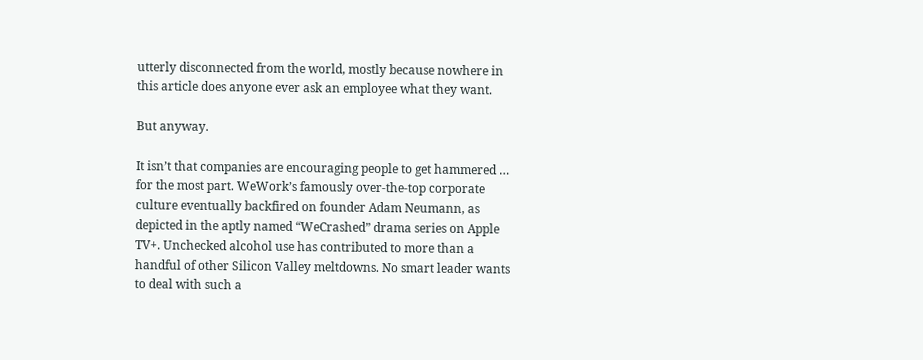utterly disconnected from the world, mostly because nowhere in this article does anyone ever ask an employee what they want.

But anyway.

It isn’t that companies are encouraging people to get hammered … for the most part. WeWork’s famously over-the-top corporate culture eventually backfired on founder Adam Neumann, as depicted in the aptly named “WeCrashed” drama series on Apple TV+. Unchecked alcohol use has contributed to more than a handful of other Silicon Valley meltdowns. No smart leader wants to deal with such a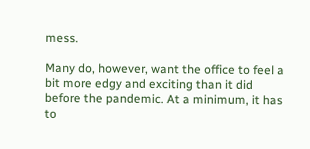mess.

Many do, however, want the office to feel a bit more edgy and exciting than it did before the pandemic. At a minimum, it has to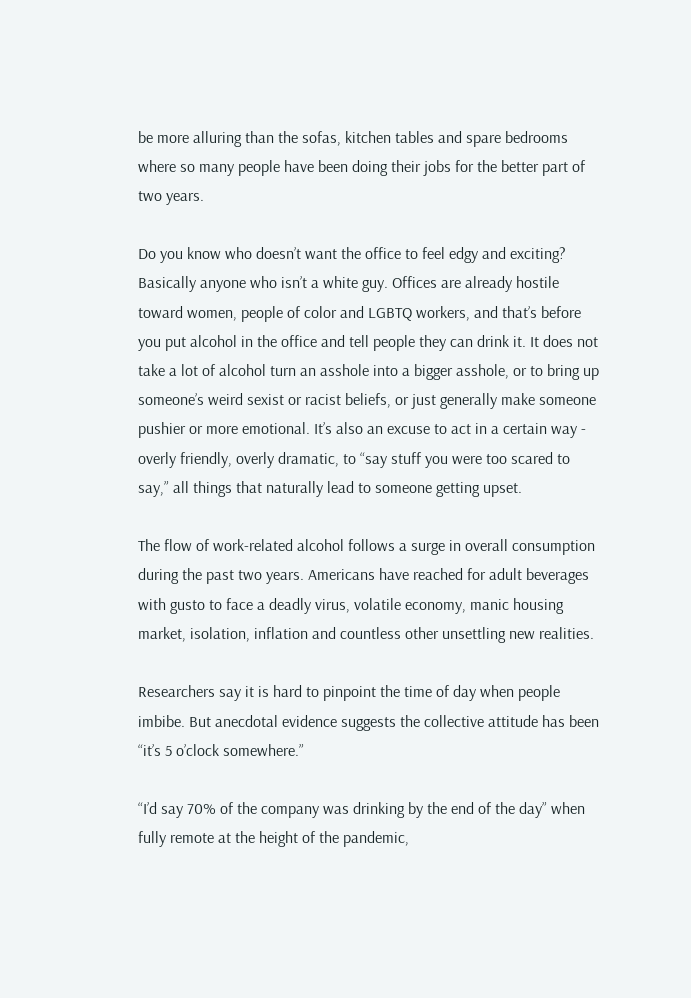be more alluring than the sofas, kitchen tables and spare bedrooms where so many people have been doing their jobs for the better part of two years.

Do you know who doesn’t want the office to feel edgy and exciting? Basically anyone who isn’t a white guy. Offices are already hostile toward women, people of color and LGBTQ workers, and that’s before you put alcohol in the office and tell people they can drink it. It does not take a lot of alcohol turn an asshole into a bigger asshole, or to bring up someone’s weird sexist or racist beliefs, or just generally make someone pushier or more emotional. It’s also an excuse to act in a certain way - overly friendly, overly dramatic, to “say stuff you were too scared to say,” all things that naturally lead to someone getting upset.

The flow of work-related alcohol follows a surge in overall consumption during the past two years. Americans have reached for adult beverages with gusto to face a deadly virus, volatile economy, manic housing market, isolation, inflation and countless other unsettling new realities.

Researchers say it is hard to pinpoint the time of day when people imbibe. But anecdotal evidence suggests the collective attitude has been “it’s 5 o’clock somewhere.”

“I’d say 70% of the company was drinking by the end of the day” when fully remote at the height of the pandemic,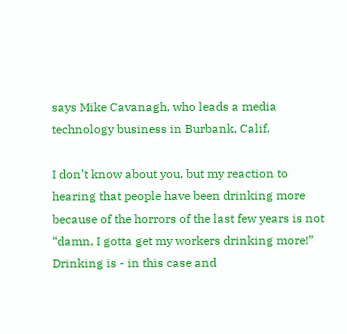says Mike Cavanagh, who leads a media technology business in Burbank, Calif.

I don’t know about you, but my reaction to hearing that people have been drinking more because of the horrors of the last few years is not “damn, I gotta get my workers drinking more!” Drinking is - in this case and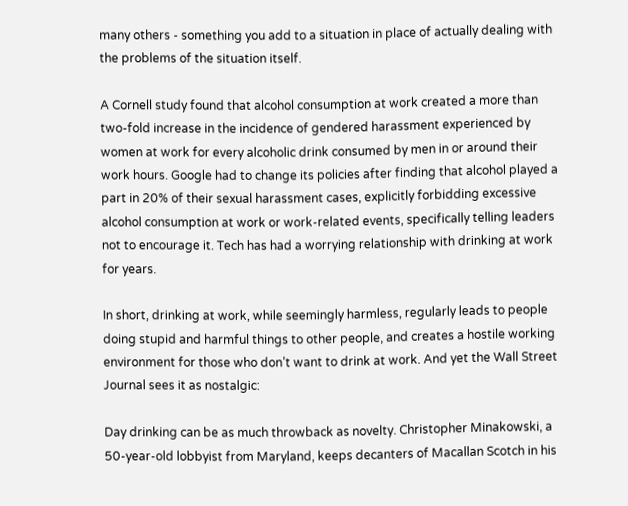many others - something you add to a situation in place of actually dealing with the problems of the situation itself.

A Cornell study found that alcohol consumption at work created a more than two-fold increase in the incidence of gendered harassment experienced by women at work for every alcoholic drink consumed by men in or around their work hours. Google had to change its policies after finding that alcohol played a part in 20% of their sexual harassment cases, explicitly forbidding excessive alcohol consumption at work or work-related events, specifically telling leaders not to encourage it. Tech has had a worrying relationship with drinking at work for years.

In short, drinking at work, while seemingly harmless, regularly leads to people doing stupid and harmful things to other people, and creates a hostile working environment for those who don’t want to drink at work. And yet the Wall Street Journal sees it as nostalgic:

Day drinking can be as much throwback as novelty. Christopher Minakowski, a 50-year-old lobbyist from Maryland, keeps decanters of Macallan Scotch in his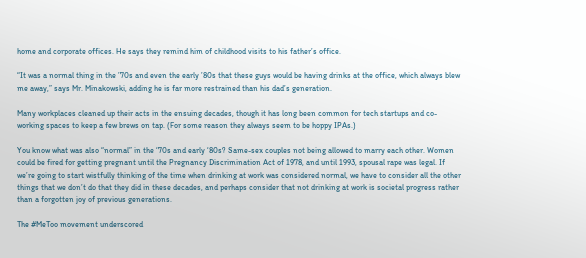home and corporate offices. He says they remind him of childhood visits to his father’s office.

“It was a normal thing in the ’70s and even the early ’80s that these guys would be having drinks at the office, which always blew me away,” says Mr. Minakowski, adding he is far more restrained than his dad’s generation.

Many workplaces cleaned up their acts in the ensuing decades, though it has long been common for tech startups and co-working spaces to keep a few brews on tap. (For some reason they always seem to be hoppy IPAs.)

You know what was also “normal” in the ‘70s and early ‘80s? Same-sex couples not being allowed to marry each other. Women could be fired for getting pregnant until the Pregnancy Discrimination Act of 1978, and until 1993, spousal rape was legal. If we’re going to start wistfully thinking of the time when drinking at work was considered normal, we have to consider all the other things that we don’t do that they did in these decades, and perhaps consider that not drinking at work is societal progress rather than a forgotten joy of previous generations.

The #MeToo movement underscored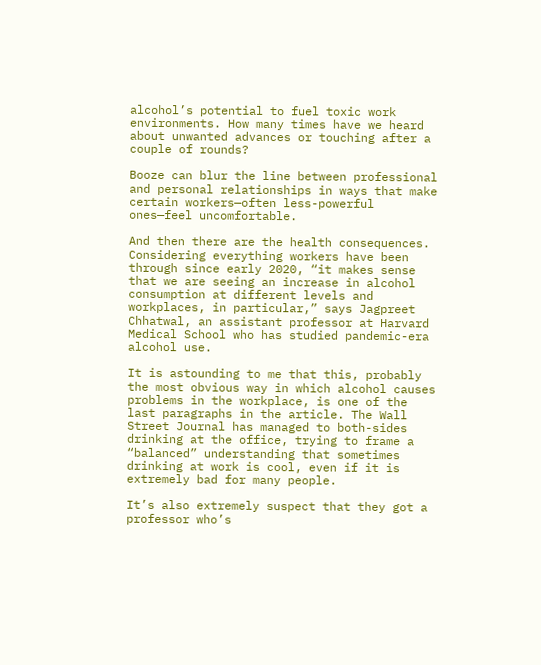alcohol’s potential to fuel toxic work environments. How many times have we heard about unwanted advances or touching after a couple of rounds?

Booze can blur the line between professional and personal relationships in ways that make certain workers—often less-powerful ones—feel uncomfortable.

And then there are the health consequences. Considering everything workers have been through since early 2020, “it makes sense that we are seeing an increase in alcohol consumption at different levels and workplaces, in particular,” says Jagpreet Chhatwal, an assistant professor at Harvard Medical School who has studied pandemic-era alcohol use.

It is astounding to me that this, probably the most obvious way in which alcohol causes problems in the workplace, is one of the last paragraphs in the article. The Wall Street Journal has managed to both-sides drinking at the office, trying to frame a “balanced” understanding that sometimes drinking at work is cool, even if it is extremely bad for many people.

It’s also extremely suspect that they got a professor who’s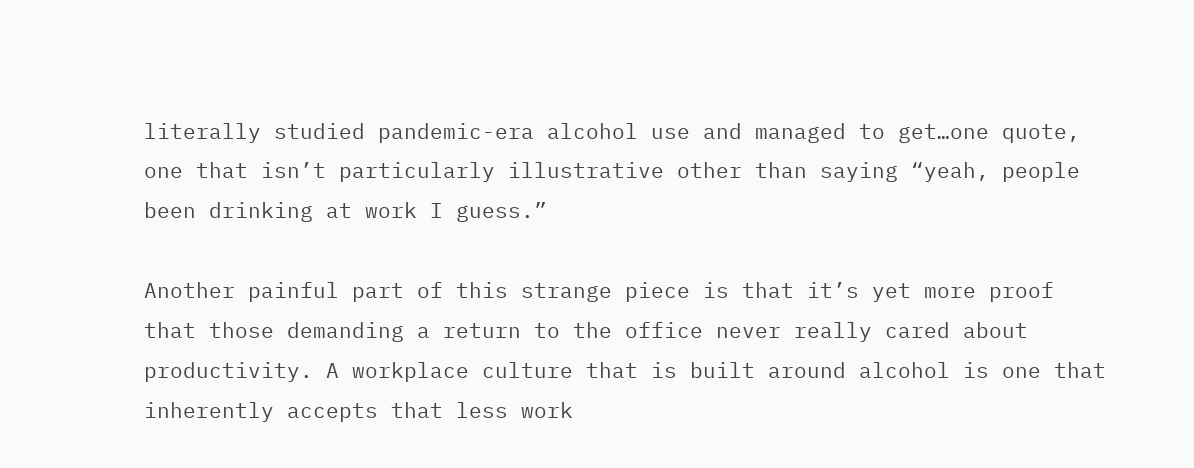literally studied pandemic-era alcohol use and managed to get…one quote, one that isn’t particularly illustrative other than saying “yeah, people been drinking at work I guess.”

Another painful part of this strange piece is that it’s yet more proof that those demanding a return to the office never really cared about productivity. A workplace culture that is built around alcohol is one that inherently accepts that less work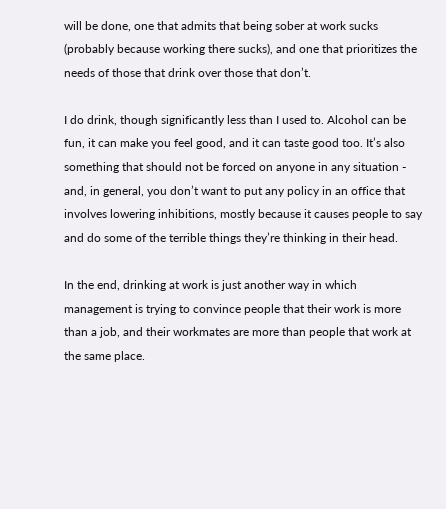will be done, one that admits that being sober at work sucks (probably because working there sucks), and one that prioritizes the needs of those that drink over those that don’t.

I do drink, though significantly less than I used to. Alcohol can be fun, it can make you feel good, and it can taste good too. It’s also something that should not be forced on anyone in any situation - and, in general, you don’t want to put any policy in an office that involves lowering inhibitions, mostly because it causes people to say and do some of the terrible things they’re thinking in their head.

In the end, drinking at work is just another way in which management is trying to convince people that their work is more than a job, and their workmates are more than people that work at the same place.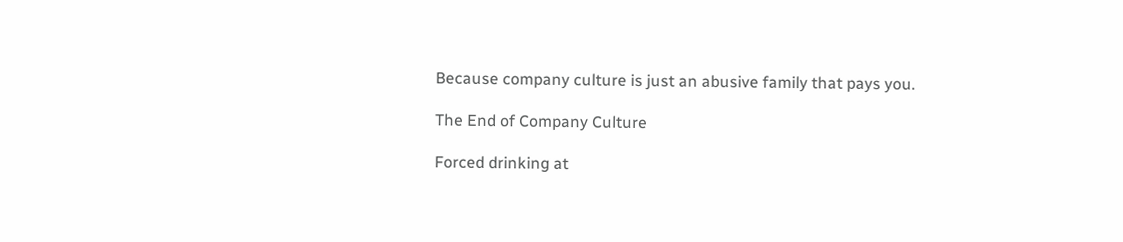Because company culture is just an abusive family that pays you.

The End of Company Culture

Forced drinking at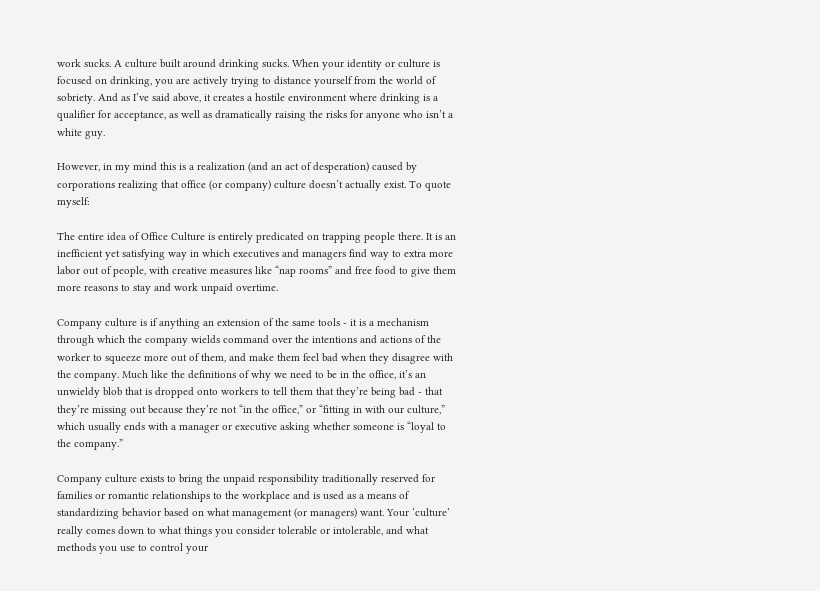work sucks. A culture built around drinking sucks. When your identity or culture is focused on drinking, you are actively trying to distance yourself from the world of sobriety. And as I’ve said above, it creates a hostile environment where drinking is a qualifier for acceptance, as well as dramatically raising the risks for anyone who isn’t a white guy.

However, in my mind this is a realization (and an act of desperation) caused by corporations realizing that office (or company) culture doesn’t actually exist. To quote myself:

The entire idea of Office Culture is entirely predicated on trapping people there. It is an inefficient yet satisfying way in which executives and managers find way to extra more labor out of people, with creative measures like “nap rooms” and free food to give them more reasons to stay and work unpaid overtime.

Company culture is if anything an extension of the same tools - it is a mechanism through which the company wields command over the intentions and actions of the worker to squeeze more out of them, and make them feel bad when they disagree with the company. Much like the definitions of why we need to be in the office, it’s an unwieldy blob that is dropped onto workers to tell them that they’re being bad - that they’re missing out because they’re not “in the office,” or “fitting in with our culture,” which usually ends with a manager or executive asking whether someone is “loyal to the company.”

Company culture exists to bring the unpaid responsibility traditionally reserved for families or romantic relationships to the workplace and is used as a means of standardizing behavior based on what management (or managers) want. Your ‘culture’ really comes down to what things you consider tolerable or intolerable, and what methods you use to control your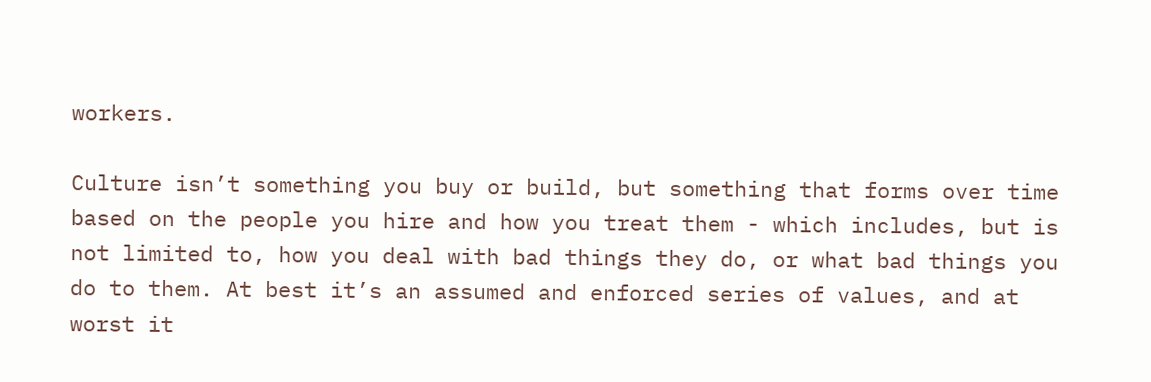workers.

Culture isn’t something you buy or build, but something that forms over time based on the people you hire and how you treat them - which includes, but is not limited to, how you deal with bad things they do, or what bad things you do to them. At best it’s an assumed and enforced series of values, and at worst it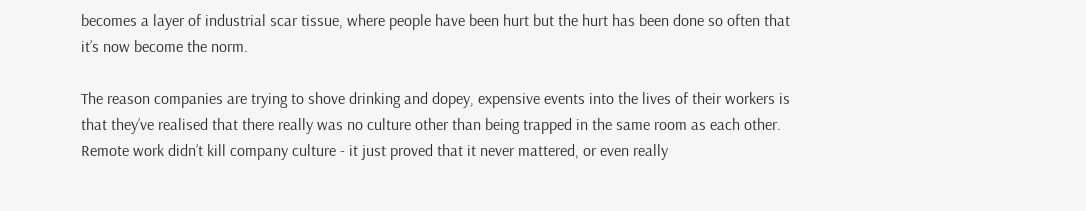becomes a layer of industrial scar tissue, where people have been hurt but the hurt has been done so often that it’s now become the norm.

The reason companies are trying to shove drinking and dopey, expensive events into the lives of their workers is that they’ve realised that there really was no culture other than being trapped in the same room as each other.  Remote work didn’t kill company culture - it just proved that it never mattered, or even really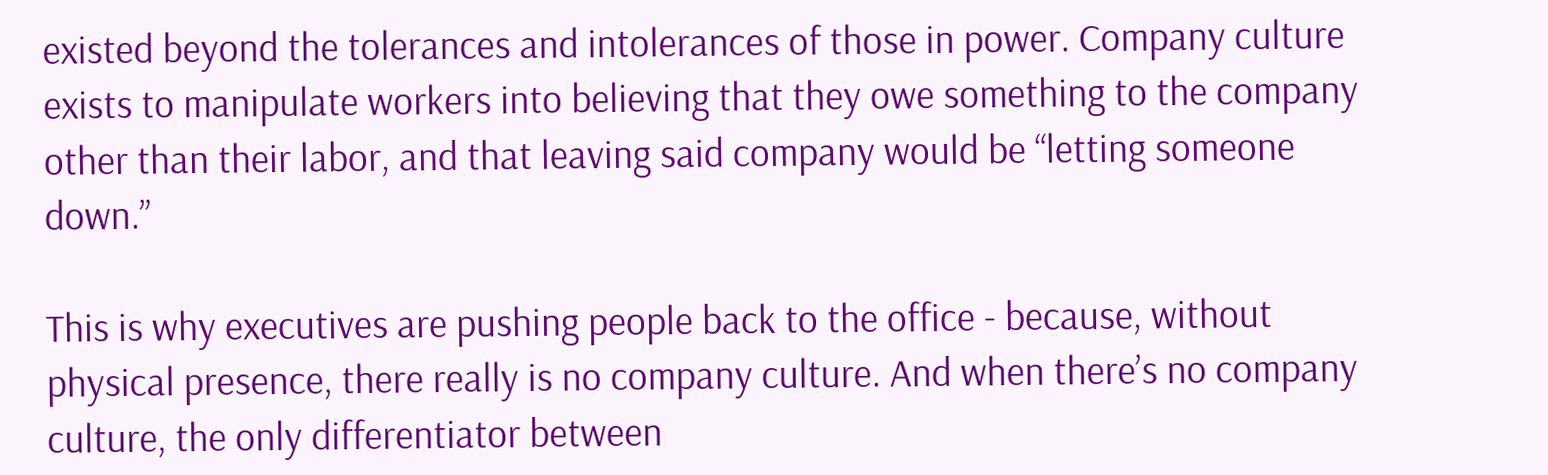existed beyond the tolerances and intolerances of those in power. Company culture exists to manipulate workers into believing that they owe something to the company other than their labor, and that leaving said company would be “letting someone down.”

This is why executives are pushing people back to the office - because, without physical presence, there really is no company culture. And when there’s no company culture, the only differentiator between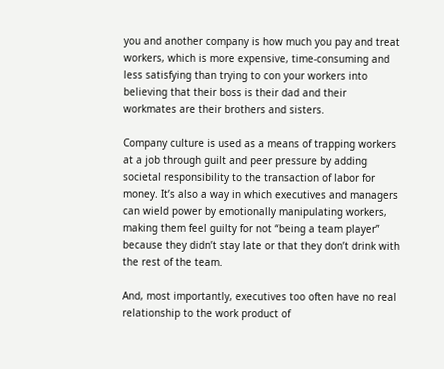you and another company is how much you pay and treat workers, which is more expensive, time-consuming and less satisfying than trying to con your workers into believing that their boss is their dad and their workmates are their brothers and sisters.

Company culture is used as a means of trapping workers at a job through guilt and peer pressure by adding societal responsibility to the transaction of labor for money. It’s also a way in which executives and managers can wield power by emotionally manipulating workers, making them feel guilty for not “being a team player” because they didn’t stay late or that they don’t drink with the rest of the team.

And, most importantly, executives too often have no real relationship to the work product of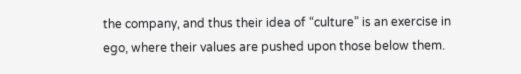the company, and thus their idea of “culture” is an exercise in ego, where their values are pushed upon those below them.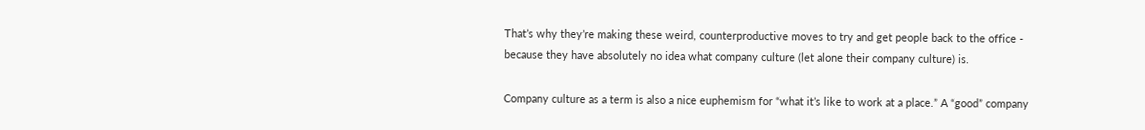That’s why they’re making these weird, counterproductive moves to try and get people back to the office - because they have absolutely no idea what company culture (let alone their company culture) is.

Company culture as a term is also a nice euphemism for “what it’s like to work at a place.” A “good” company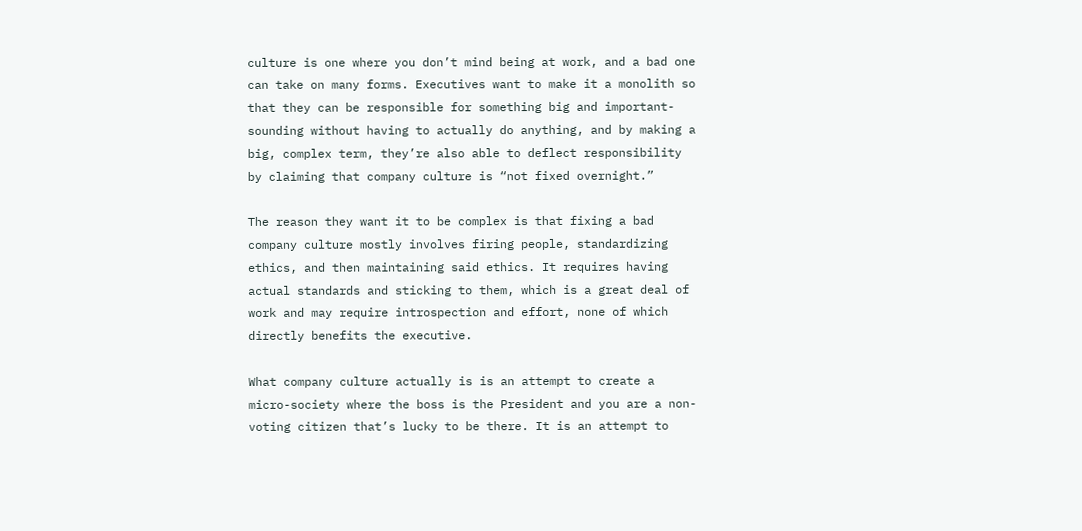culture is one where you don’t mind being at work, and a bad one can take on many forms. Executives want to make it a monolith so that they can be responsible for something big and important-sounding without having to actually do anything, and by making a big, complex term, they’re also able to deflect responsibility by claiming that company culture is “not fixed overnight.”

The reason they want it to be complex is that fixing a bad company culture mostly involves firing people, standardizing ethics, and then maintaining said ethics. It requires having actual standards and sticking to them, which is a great deal of work and may require introspection and effort, none of which directly benefits the executive.

What company culture actually is is an attempt to create a micro-society where the boss is the President and you are a non-voting citizen that’s lucky to be there. It is an attempt to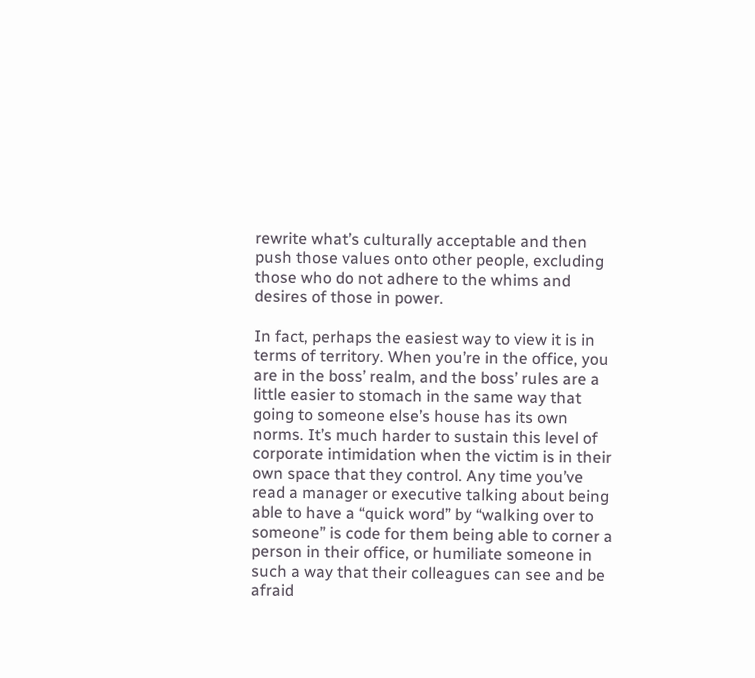rewrite what’s culturally acceptable and then push those values onto other people, excluding those who do not adhere to the whims and desires of those in power.

In fact, perhaps the easiest way to view it is in terms of territory. When you’re in the office, you are in the boss’ realm, and the boss’ rules are a little easier to stomach in the same way that going to someone else’s house has its own norms. It’s much harder to sustain this level of corporate intimidation when the victim is in their own space that they control. Any time you’ve read a manager or executive talking about being able to have a “quick word” by “walking over to someone” is code for them being able to corner a person in their office, or humiliate someone in such a way that their colleagues can see and be afraid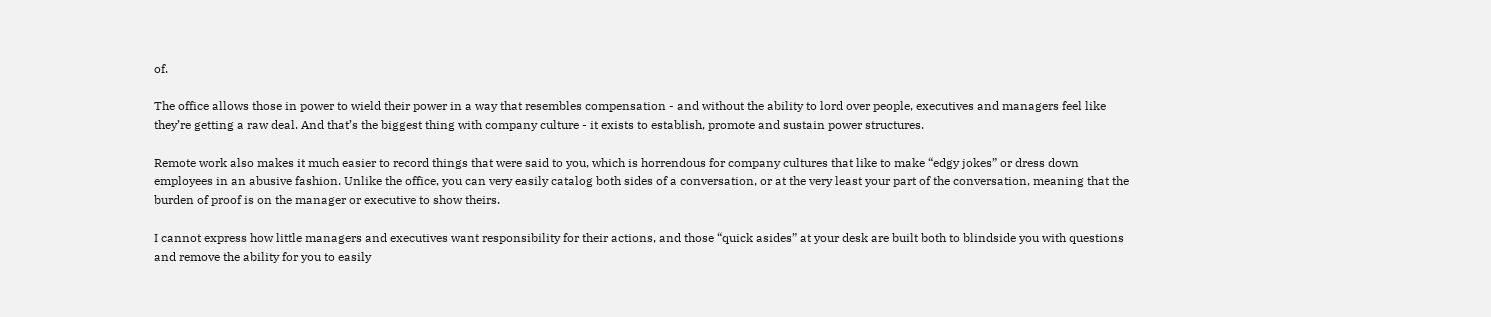of.

The office allows those in power to wield their power in a way that resembles compensation - and without the ability to lord over people, executives and managers feel like they’re getting a raw deal. And that’s the biggest thing with company culture - it exists to establish, promote and sustain power structures.

Remote work also makes it much easier to record things that were said to you, which is horrendous for company cultures that like to make “edgy jokes” or dress down employees in an abusive fashion. Unlike the office, you can very easily catalog both sides of a conversation, or at the very least your part of the conversation, meaning that the burden of proof is on the manager or executive to show theirs.

I cannot express how little managers and executives want responsibility for their actions, and those “quick asides” at your desk are built both to blindside you with questions and remove the ability for you to easily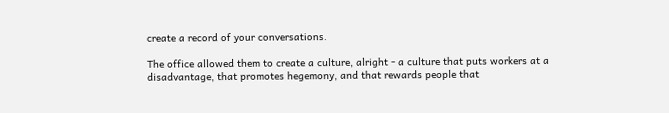create a record of your conversations.

The office allowed them to create a culture, alright - a culture that puts workers at a disadvantage, that promotes hegemony, and that rewards people that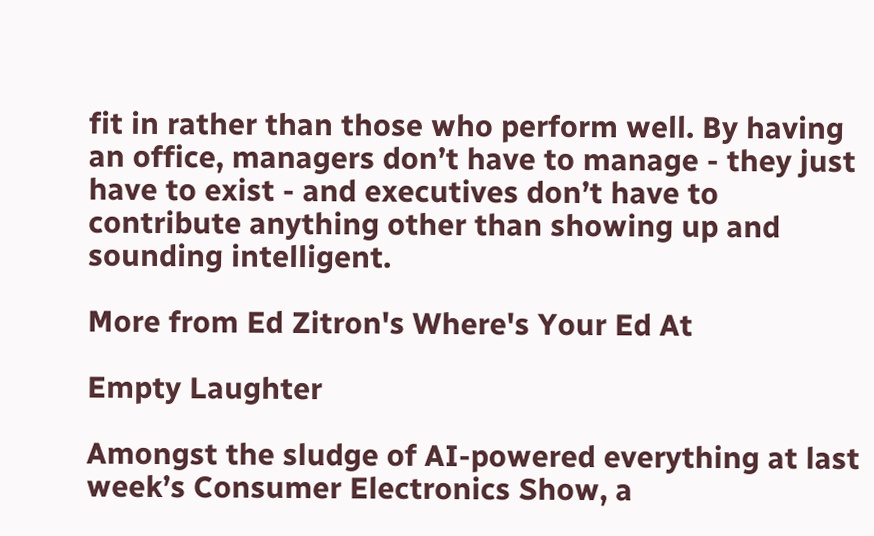fit in rather than those who perform well. By having an office, managers don’t have to manage - they just have to exist - and executives don’t have to contribute anything other than showing up and sounding intelligent.

More from Ed Zitron's Where's Your Ed At

Empty Laughter

Amongst the sludge of AI-powered everything at last week’s Consumer Electronics Show, a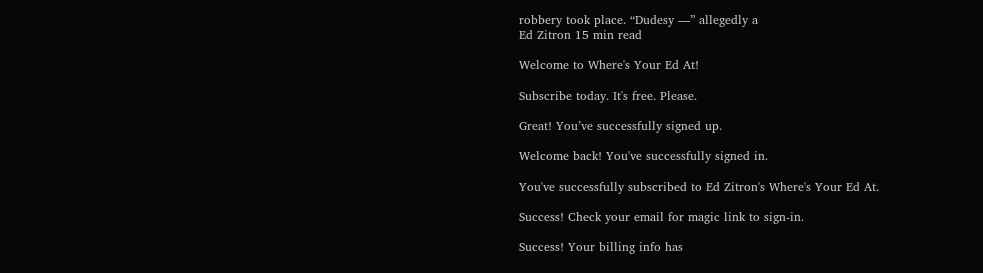robbery took place. “Dudesy —” allegedly a
Ed Zitron 15 min read

Welcome to Where's Your Ed At!

Subscribe today. It's free. Please.

Great! You’ve successfully signed up.

Welcome back! You've successfully signed in.

You've successfully subscribed to Ed Zitron's Where's Your Ed At.

Success! Check your email for magic link to sign-in.

Success! Your billing info has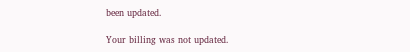been updated.

Your billing was not updated.